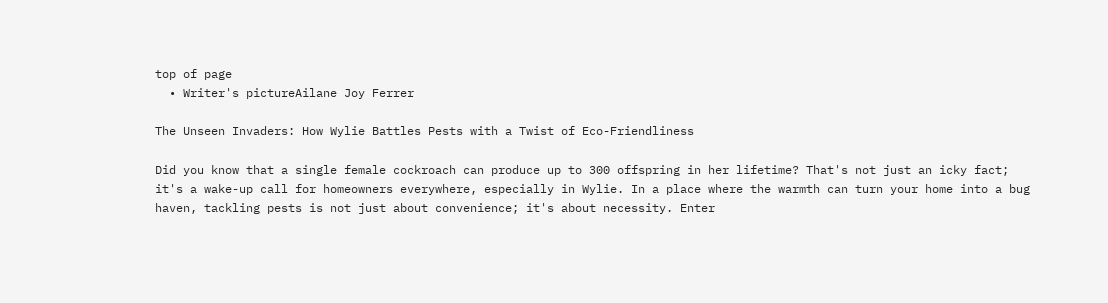top of page
  • Writer's pictureAilane Joy Ferrer

The Unseen Invaders: How Wylie Battles Pests with a Twist of Eco-Friendliness

Did you know that a single female cockroach can produce up to 300 offspring in her lifetime? That's not just an icky fact; it's a wake-up call for homeowners everywhere, especially in Wylie. In a place where the warmth can turn your home into a bug haven, tackling pests is not just about convenience; it's about necessity. Enter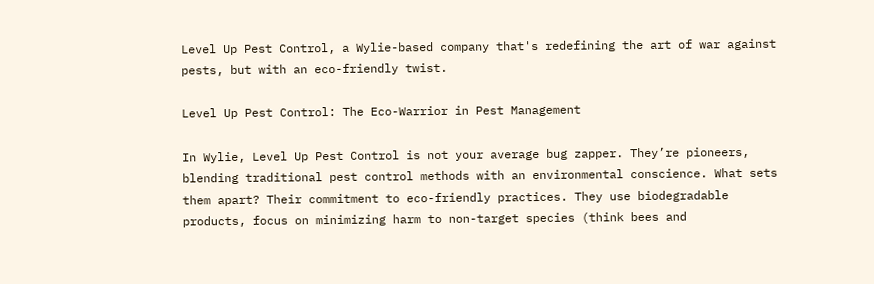Level Up Pest Control, a Wylie-based company that's redefining the art of war against pests, but with an eco-friendly twist.

Level Up Pest Control: The Eco-Warrior in Pest Management

In Wylie, Level Up Pest Control is not your average bug zapper. They’re pioneers, blending traditional pest control methods with an environmental conscience. What sets them apart? Their commitment to eco-friendly practices. They use biodegradable products, focus on minimizing harm to non-target species (think bees and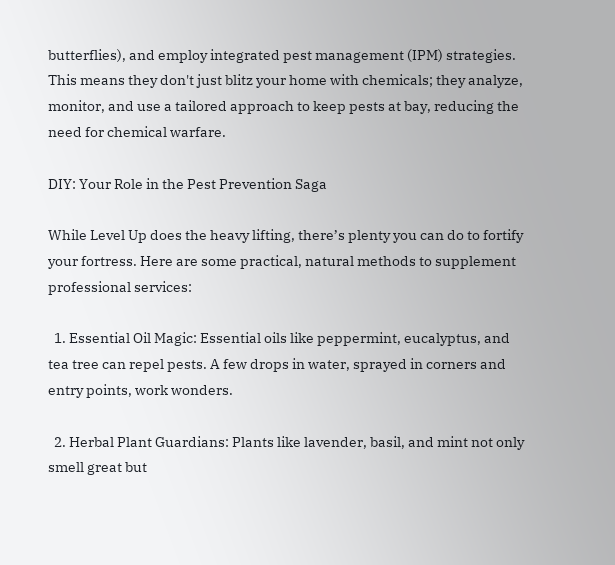butterflies), and employ integrated pest management (IPM) strategies. This means they don't just blitz your home with chemicals; they analyze, monitor, and use a tailored approach to keep pests at bay, reducing the need for chemical warfare.

DIY: Your Role in the Pest Prevention Saga

While Level Up does the heavy lifting, there’s plenty you can do to fortify your fortress. Here are some practical, natural methods to supplement professional services:

  1. Essential Oil Magic: Essential oils like peppermint, eucalyptus, and tea tree can repel pests. A few drops in water, sprayed in corners and entry points, work wonders.

  2. Herbal Plant Guardians: Plants like lavender, basil, and mint not only smell great but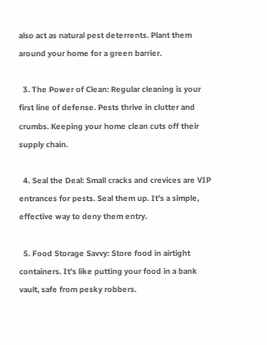also act as natural pest deterrents. Plant them around your home for a green barrier.

  3. The Power of Clean: Regular cleaning is your first line of defense. Pests thrive in clutter and crumbs. Keeping your home clean cuts off their supply chain.

  4. Seal the Deal: Small cracks and crevices are VIP entrances for pests. Seal them up. It’s a simple, effective way to deny them entry.

  5. Food Storage Savvy: Store food in airtight containers. It’s like putting your food in a bank vault, safe from pesky robbers.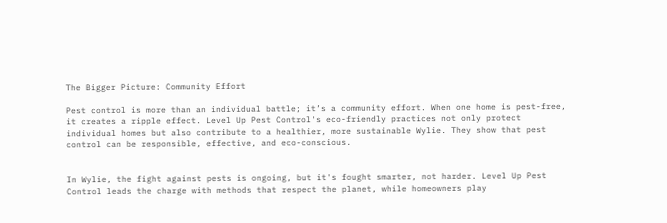The Bigger Picture: Community Effort

Pest control is more than an individual battle; it’s a community effort. When one home is pest-free, it creates a ripple effect. Level Up Pest Control's eco-friendly practices not only protect individual homes but also contribute to a healthier, more sustainable Wylie. They show that pest control can be responsible, effective, and eco-conscious.


In Wylie, the fight against pests is ongoing, but it's fought smarter, not harder. Level Up Pest Control leads the charge with methods that respect the planet, while homeowners play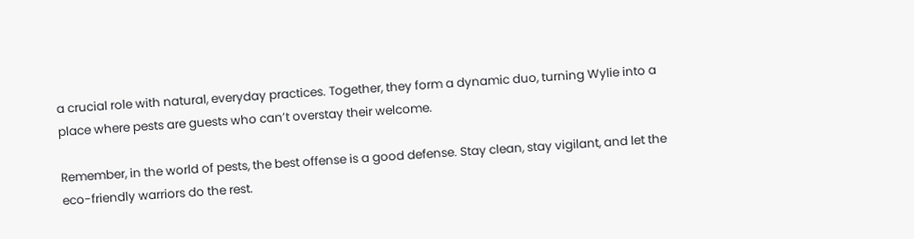a crucial role with natural, everyday practices. Together, they form a dynamic duo, turning Wylie into a place where pests are guests who can’t overstay their welcome.

Remember, in the world of pests, the best offense is a good defense. Stay clean, stay vigilant, and let the eco-friendly warriors do the rest.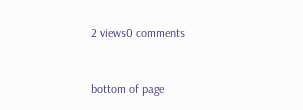2 views0 comments


bottom of page